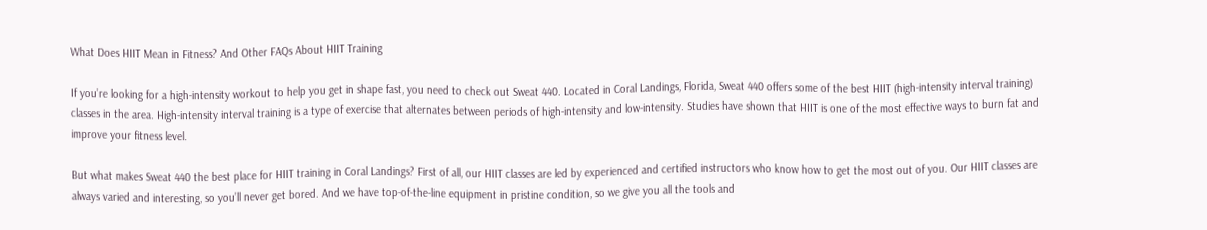What Does HIIT Mean in Fitness? And Other FAQs About HIIT Training

If you’re looking for a high-intensity workout to help you get in shape fast, you need to check out Sweat 440. Located in Coral Landings, Florida, Sweat 440 offers some of the best HIIT (high-intensity interval training) classes in the area. High-intensity interval training is a type of exercise that alternates between periods of high-intensity and low-intensity. Studies have shown that HIIT is one of the most effective ways to burn fat and improve your fitness level.

But what makes Sweat 440 the best place for HIIT training in Coral Landings? First of all, our HIIT classes are led by experienced and certified instructors who know how to get the most out of you. Our HIIT classes are always varied and interesting, so you’ll never get bored. And we have top-of-the-line equipment in pristine condition, so we give you all the tools and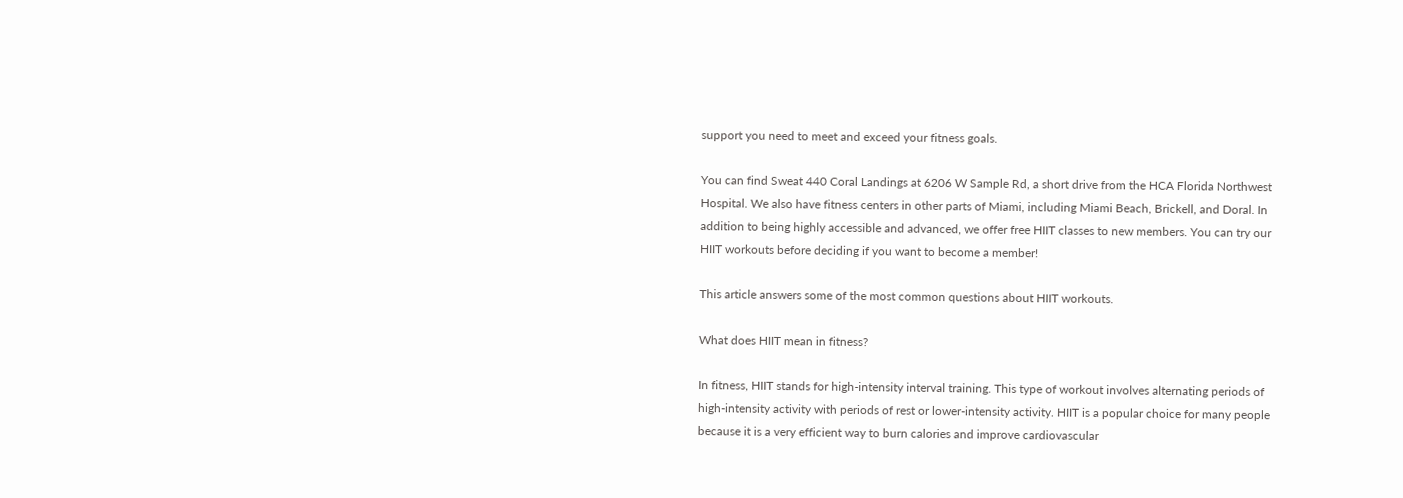support you need to meet and exceed your fitness goals.

You can find Sweat 440 Coral Landings at 6206 W Sample Rd, a short drive from the HCA Florida Northwest Hospital. We also have fitness centers in other parts of Miami, including Miami Beach, Brickell, and Doral. In addition to being highly accessible and advanced, we offer free HIIT classes to new members. You can try our HIIT workouts before deciding if you want to become a member!

This article answers some of the most common questions about HIIT workouts.

What does HIIT mean in fitness?

In fitness, HIIT stands for high-intensity interval training. This type of workout involves alternating periods of high-intensity activity with periods of rest or lower-intensity activity. HIIT is a popular choice for many people because it is a very efficient way to burn calories and improve cardiovascular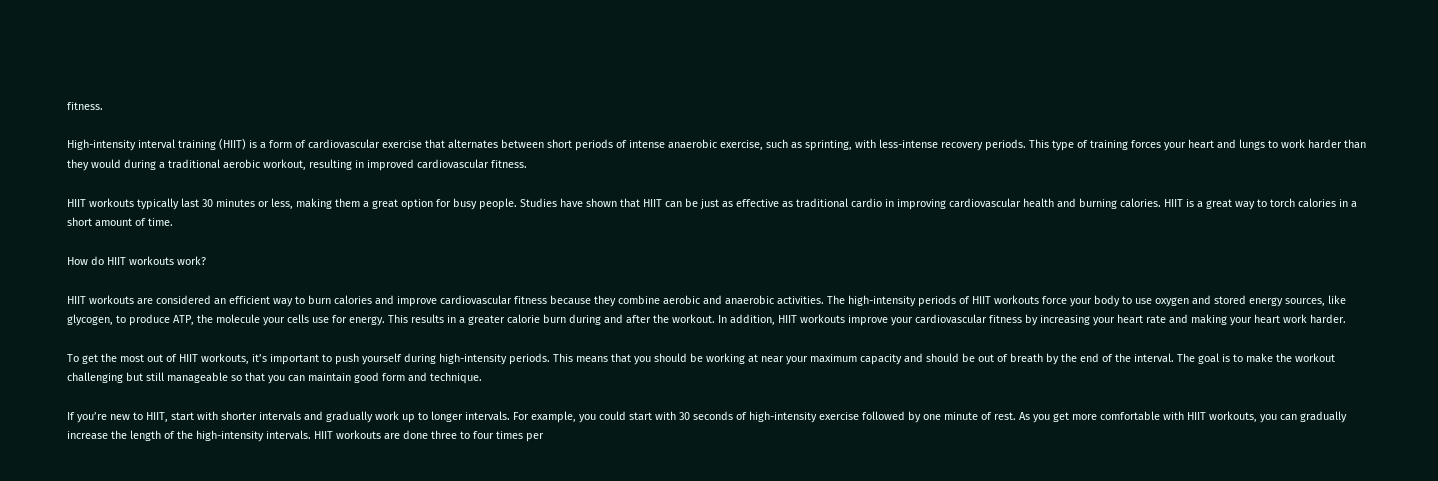fitness.

High-intensity interval training (HIIT) is a form of cardiovascular exercise that alternates between short periods of intense anaerobic exercise, such as sprinting, with less-intense recovery periods. This type of training forces your heart and lungs to work harder than they would during a traditional aerobic workout, resulting in improved cardiovascular fitness.

HIIT workouts typically last 30 minutes or less, making them a great option for busy people. Studies have shown that HIIT can be just as effective as traditional cardio in improving cardiovascular health and burning calories. HIIT is a great way to torch calories in a short amount of time.

How do HIIT workouts work?

HIIT workouts are considered an efficient way to burn calories and improve cardiovascular fitness because they combine aerobic and anaerobic activities. The high-intensity periods of HIIT workouts force your body to use oxygen and stored energy sources, like glycogen, to produce ATP, the molecule your cells use for energy. This results in a greater calorie burn during and after the workout. In addition, HIIT workouts improve your cardiovascular fitness by increasing your heart rate and making your heart work harder.

To get the most out of HIIT workouts, it’s important to push yourself during high-intensity periods. This means that you should be working at near your maximum capacity and should be out of breath by the end of the interval. The goal is to make the workout challenging but still manageable so that you can maintain good form and technique.

If you’re new to HIIT, start with shorter intervals and gradually work up to longer intervals. For example, you could start with 30 seconds of high-intensity exercise followed by one minute of rest. As you get more comfortable with HIIT workouts, you can gradually increase the length of the high-intensity intervals. HIIT workouts are done three to four times per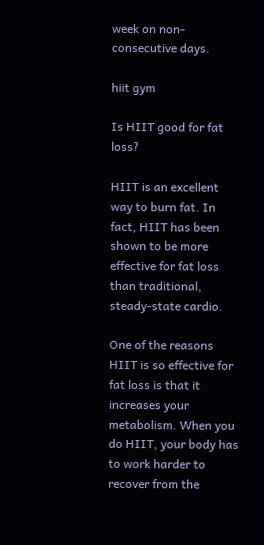week on non-consecutive days.

hiit gym

Is HIIT good for fat loss?

HIIT is an excellent way to burn fat. In fact, HIIT has been shown to be more effective for fat loss than traditional, steady-state cardio.

One of the reasons HIIT is so effective for fat loss is that it increases your metabolism. When you do HIIT, your body has to work harder to recover from the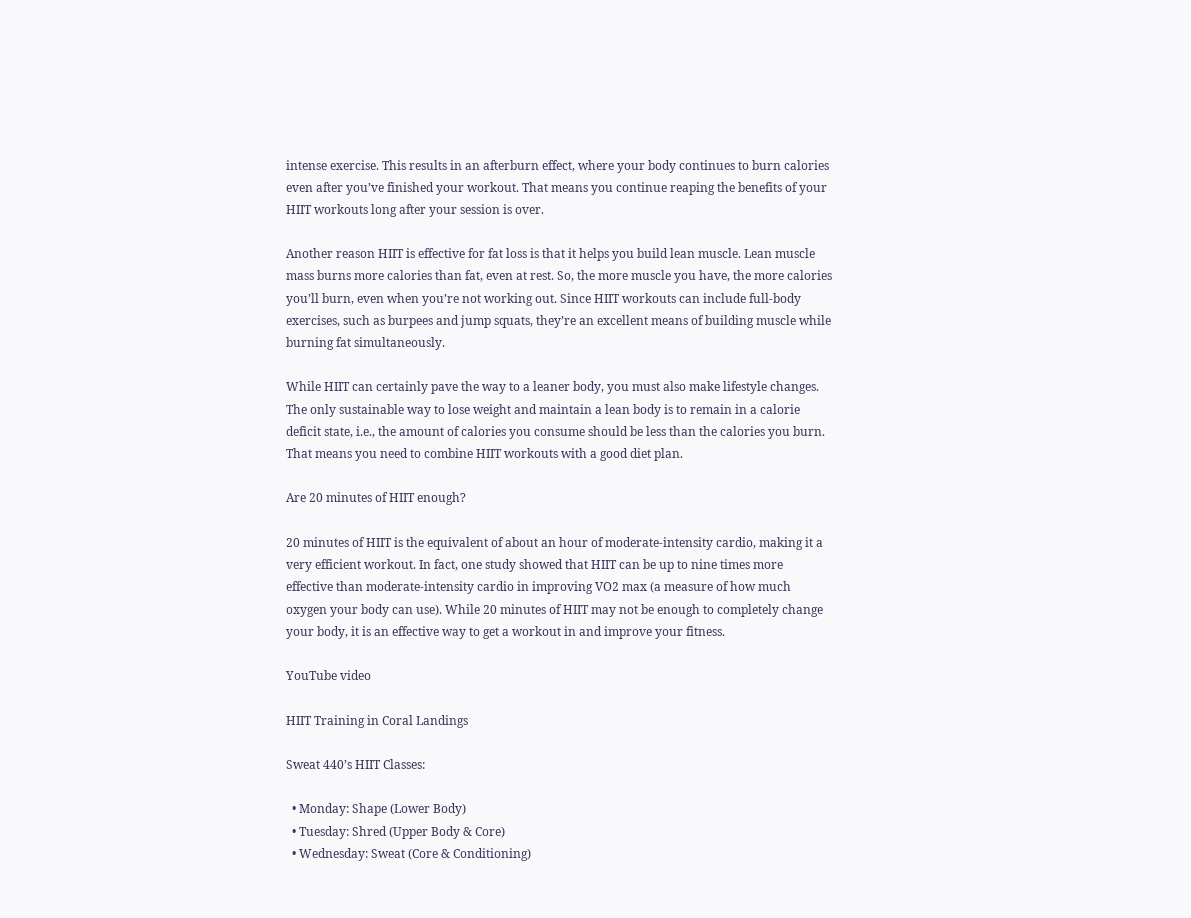intense exercise. This results in an afterburn effect, where your body continues to burn calories even after you’ve finished your workout. That means you continue reaping the benefits of your HIIT workouts long after your session is over.

Another reason HIIT is effective for fat loss is that it helps you build lean muscle. Lean muscle mass burns more calories than fat, even at rest. So, the more muscle you have, the more calories you’ll burn, even when you’re not working out. Since HIIT workouts can include full-body exercises, such as burpees and jump squats, they’re an excellent means of building muscle while burning fat simultaneously.

While HIIT can certainly pave the way to a leaner body, you must also make lifestyle changes. The only sustainable way to lose weight and maintain a lean body is to remain in a calorie deficit state, i.e., the amount of calories you consume should be less than the calories you burn. That means you need to combine HIIT workouts with a good diet plan.

Are 20 minutes of HIIT enough?

20 minutes of HIIT is the equivalent of about an hour of moderate-intensity cardio, making it a very efficient workout. In fact, one study showed that HIIT can be up to nine times more effective than moderate-intensity cardio in improving VO2 max (a measure of how much oxygen your body can use). While 20 minutes of HIIT may not be enough to completely change your body, it is an effective way to get a workout in and improve your fitness.

YouTube video

HIIT Training in Coral Landings

Sweat 440’s HIIT Classes:

  • Monday: Shape (Lower Body)
  • Tuesday: Shred (Upper Body & Core)
  • Wednesday: Sweat (Core & Conditioning)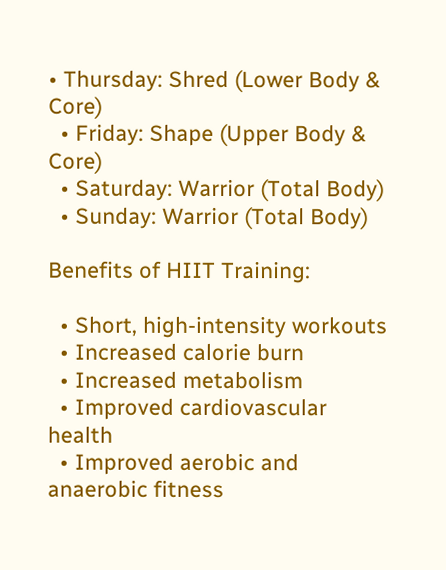• Thursday: Shred (Lower Body & Core)
  • Friday: Shape (Upper Body & Core)
  • Saturday: Warrior (Total Body)
  • Sunday: Warrior (Total Body)

Benefits of HIIT Training:

  • Short, high-intensity workouts
  • Increased calorie burn
  • Increased metabolism
  • Improved cardiovascular health
  • Improved aerobic and anaerobic fitness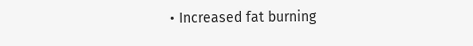• Increased fat burning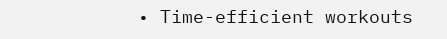• Time-efficient workouts